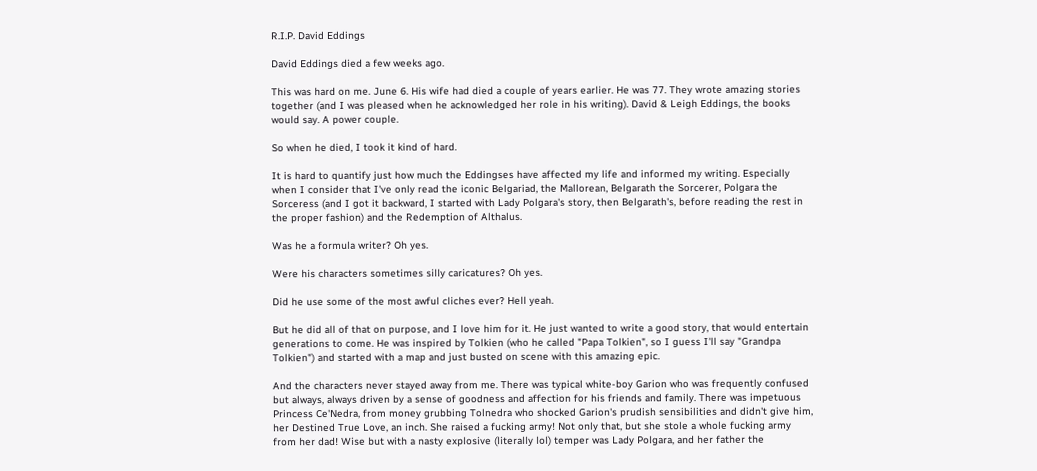R.I.P. David Eddings

David Eddings died a few weeks ago.

This was hard on me. June 6. His wife had died a couple of years earlier. He was 77. They wrote amazing stories together (and I was pleased when he acknowledged her role in his writing). David & Leigh Eddings, the books would say. A power couple.

So when he died, I took it kind of hard.

It is hard to quantify just how much the Eddingses have affected my life and informed my writing. Especially when I consider that I've only read the iconic Belgariad, the Mallorean, Belgarath the Sorcerer, Polgara the Sorceress (and I got it backward, I started with Lady Polgara's story, then Belgarath's, before reading the rest in the proper fashion) and the Redemption of Althalus.

Was he a formula writer? Oh yes.

Were his characters sometimes silly caricatures? Oh yes.

Did he use some of the most awful cliches ever? Hell yeah.

But he did all of that on purpose, and I love him for it. He just wanted to write a good story, that would entertain generations to come. He was inspired by Tolkien (who he called "Papa Tolkien", so I guess I'll say "Grandpa Tolkien") and started with a map and just busted on scene with this amazing epic.

And the characters never stayed away from me. There was typical white-boy Garion who was frequently confused but always, always driven by a sense of goodness and affection for his friends and family. There was impetuous Princess Ce'Nedra, from money grubbing Tolnedra who shocked Garion's prudish sensibilities and didn't give him, her Destined True Love, an inch. She raised a fucking army! Not only that, but she stole a whole fucking army from her dad! Wise but with a nasty explosive (literally lol) temper was Lady Polgara, and her father the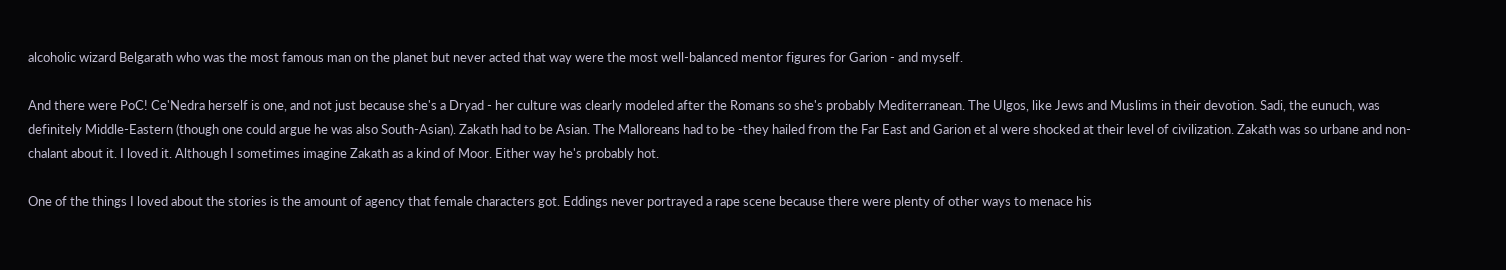alcoholic wizard Belgarath who was the most famous man on the planet but never acted that way were the most well-balanced mentor figures for Garion - and myself.

And there were PoC! Ce'Nedra herself is one, and not just because she's a Dryad - her culture was clearly modeled after the Romans so she's probably Mediterranean. The Ulgos, like Jews and Muslims in their devotion. Sadi, the eunuch, was definitely Middle-Eastern (though one could argue he was also South-Asian). Zakath had to be Asian. The Malloreans had to be -they hailed from the Far East and Garion et al were shocked at their level of civilization. Zakath was so urbane and non-chalant about it. I loved it. Although I sometimes imagine Zakath as a kind of Moor. Either way he's probably hot.

One of the things I loved about the stories is the amount of agency that female characters got. Eddings never portrayed a rape scene because there were plenty of other ways to menace his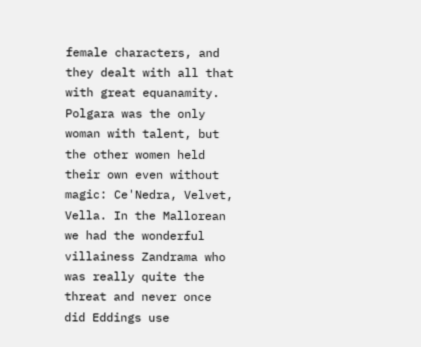female characters, and they dealt with all that with great equanamity. Polgara was the only woman with talent, but the other women held their own even without magic: Ce'Nedra, Velvet, Vella. In the Mallorean we had the wonderful villainess Zandrama who was really quite the threat and never once did Eddings use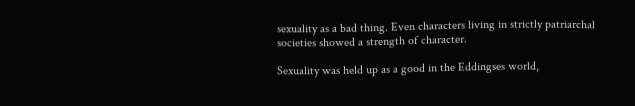sexuality as a bad thing. Even characters living in strictly patriarchal societies showed a strength of character.

Sexuality was held up as a good in the Eddingses world,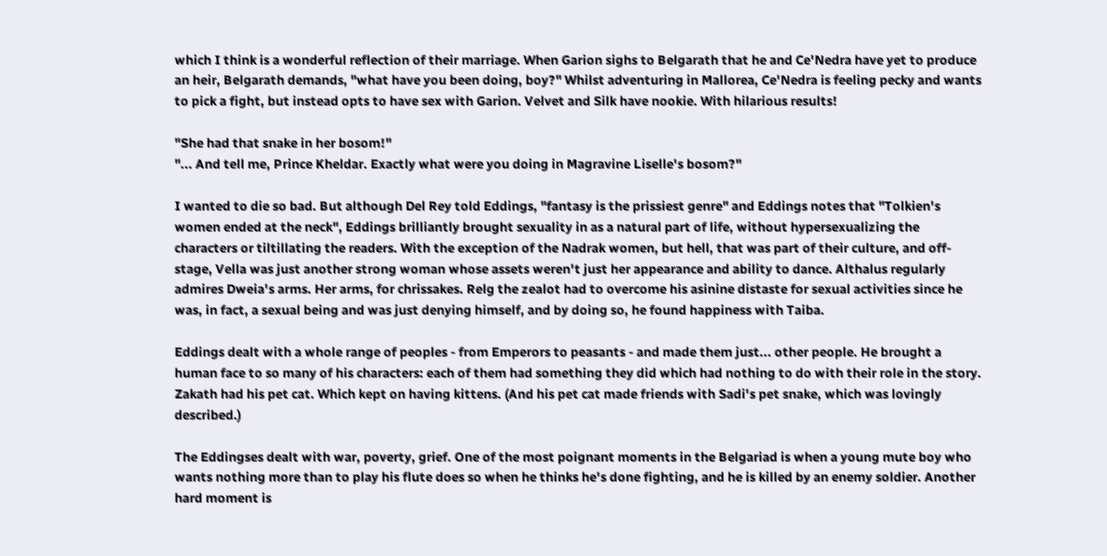which I think is a wonderful reflection of their marriage. When Garion sighs to Belgarath that he and Ce'Nedra have yet to produce an heir, Belgarath demands, "what have you been doing, boy?" Whilst adventuring in Mallorea, Ce'Nedra is feeling pecky and wants to pick a fight, but instead opts to have sex with Garion. Velvet and Silk have nookie. With hilarious results!

"She had that snake in her bosom!"
"... And tell me, Prince Kheldar. Exactly what were you doing in Magravine Liselle's bosom?"

I wanted to die so bad. But although Del Rey told Eddings, "fantasy is the prissiest genre" and Eddings notes that "Tolkien's women ended at the neck", Eddings brilliantly brought sexuality in as a natural part of life, without hypersexualizing the characters or tiltillating the readers. With the exception of the Nadrak women, but hell, that was part of their culture, and off-stage, Vella was just another strong woman whose assets weren't just her appearance and ability to dance. Althalus regularly admires Dweia's arms. Her arms, for chrissakes. Relg the zealot had to overcome his asinine distaste for sexual activities since he was, in fact, a sexual being and was just denying himself, and by doing so, he found happiness with Taiba.

Eddings dealt with a whole range of peoples - from Emperors to peasants - and made them just... other people. He brought a human face to so many of his characters: each of them had something they did which had nothing to do with their role in the story. Zakath had his pet cat. Which kept on having kittens. (And his pet cat made friends with Sadi's pet snake, which was lovingly described.)

The Eddingses dealt with war, poverty, grief. One of the most poignant moments in the Belgariad is when a young mute boy who wants nothing more than to play his flute does so when he thinks he's done fighting, and he is killed by an enemy soldier. Another hard moment is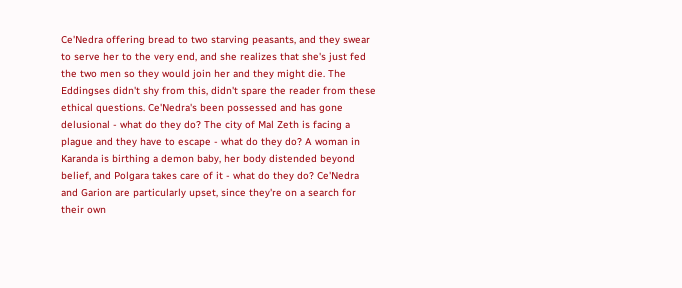Ce'Nedra offering bread to two starving peasants, and they swear to serve her to the very end, and she realizes that she's just fed the two men so they would join her and they might die. The Eddingses didn't shy from this, didn't spare the reader from these ethical questions. Ce'Nedra's been possessed and has gone delusional - what do they do? The city of Mal Zeth is facing a plague and they have to escape - what do they do? A woman in Karanda is birthing a demon baby, her body distended beyond belief, and Polgara takes care of it - what do they do? Ce'Nedra and Garion are particularly upset, since they're on a search for their own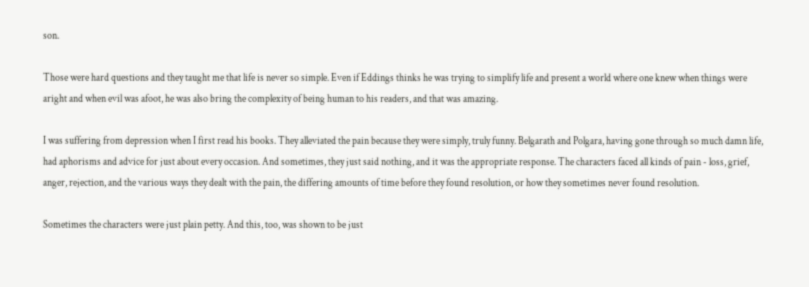son.

Those were hard questions and they taught me that life is never so simple. Even if Eddings thinks he was trying to simplify life and present a world where one knew when things were aright and when evil was afoot, he was also bring the complexity of being human to his readers, and that was amazing.

I was suffering from depression when I first read his books. They alleviated the pain because they were simply, truly funny. Belgarath and Polgara, having gone through so much damn life, had aphorisms and advice for just about every occasion. And sometimes, they just said nothing, and it was the appropriate response. The characters faced all kinds of pain - loss, grief, anger, rejection, and the various ways they dealt with the pain, the differing amounts of time before they found resolution, or how they sometimes never found resolution.

Sometimes the characters were just plain petty. And this, too, was shown to be just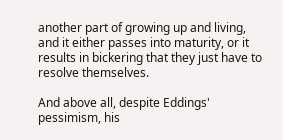another part of growing up and living, and it either passes into maturity, or it results in bickering that they just have to resolve themselves.

And above all, despite Eddings' pessimism, his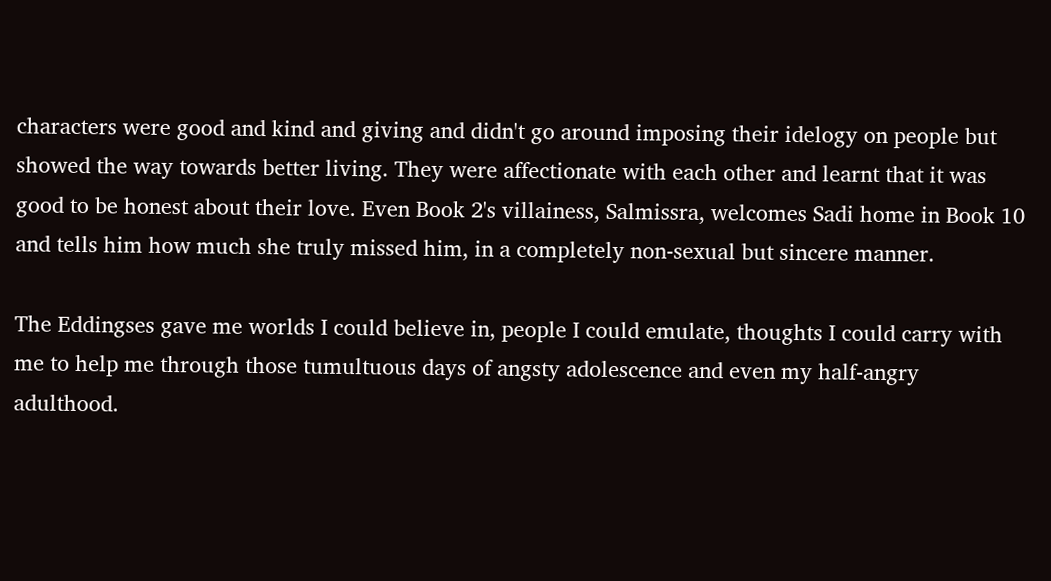characters were good and kind and giving and didn't go around imposing their idelogy on people but showed the way towards better living. They were affectionate with each other and learnt that it was good to be honest about their love. Even Book 2's villainess, Salmissra, welcomes Sadi home in Book 10 and tells him how much she truly missed him, in a completely non-sexual but sincere manner.

The Eddingses gave me worlds I could believe in, people I could emulate, thoughts I could carry with me to help me through those tumultuous days of angsty adolescence and even my half-angry adulthood.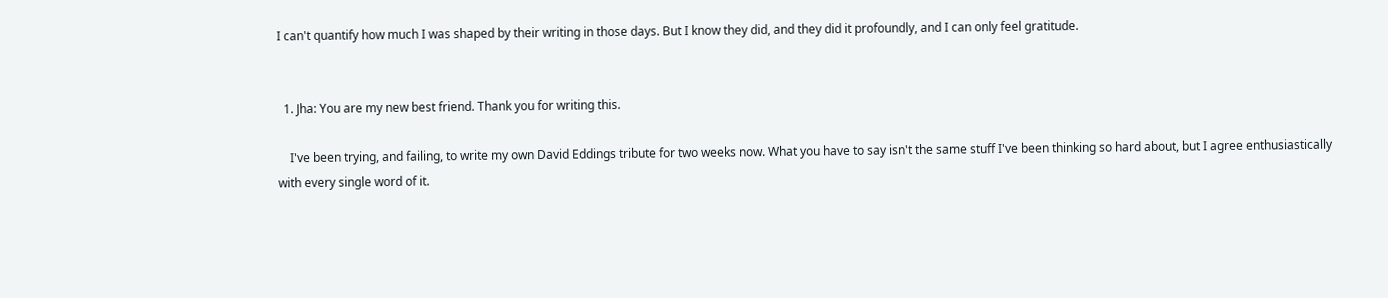I can't quantify how much I was shaped by their writing in those days. But I know they did, and they did it profoundly, and I can only feel gratitude.


  1. Jha: You are my new best friend. Thank you for writing this.

    I've been trying, and failing, to write my own David Eddings tribute for two weeks now. What you have to say isn't the same stuff I've been thinking so hard about, but I agree enthusiastically with every single word of it.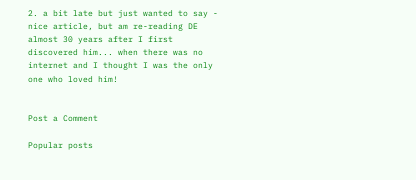2. a bit late but just wanted to say - nice article, but am re-reading DE almost 30 years after I first discovered him... when there was no internet and I thought I was the only one who loved him!


Post a Comment

Popular posts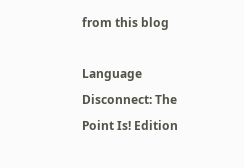from this blog

Language Disconnect: The Point Is! Edition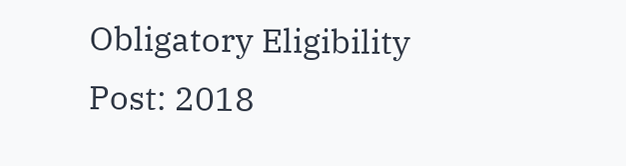Obligatory Eligibility Post: 2018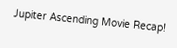Jupiter Ascending Movie Recap!